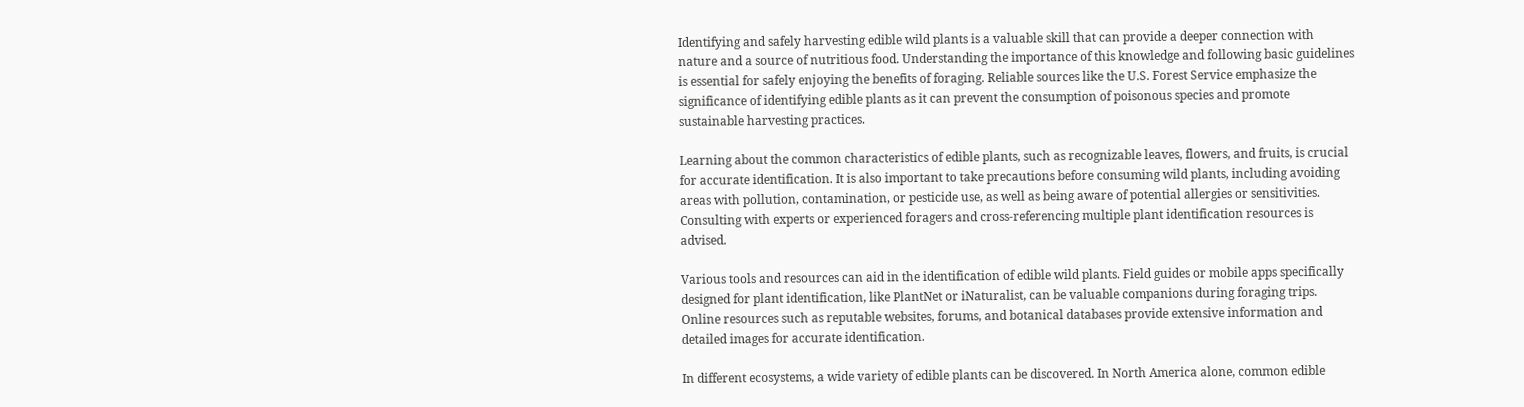Identifying and safely harvesting edible wild plants is a valuable skill that can provide a deeper connection with nature and a source of nutritious food. Understanding the importance of this knowledge and following basic guidelines is essential for safely enjoying the benefits of foraging. Reliable sources like the U.S. Forest Service emphasize the significance of identifying edible plants as it can prevent the consumption of poisonous species and promote sustainable harvesting practices.

Learning about the common characteristics of edible plants, such as recognizable leaves, flowers, and fruits, is crucial for accurate identification. It is also important to take precautions before consuming wild plants, including avoiding areas with pollution, contamination, or pesticide use, as well as being aware of potential allergies or sensitivities. Consulting with experts or experienced foragers and cross-referencing multiple plant identification resources is advised.

Various tools and resources can aid in the identification of edible wild plants. Field guides or mobile apps specifically designed for plant identification, like PlantNet or iNaturalist, can be valuable companions during foraging trips. Online resources such as reputable websites, forums, and botanical databases provide extensive information and detailed images for accurate identification.

In different ecosystems, a wide variety of edible plants can be discovered. In North America alone, common edible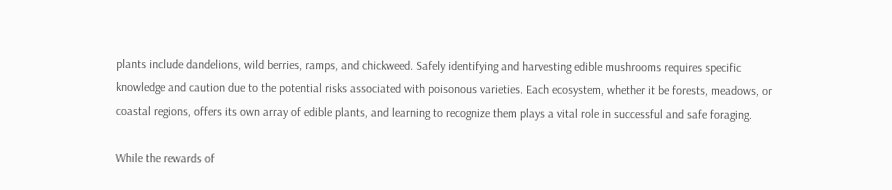plants include dandelions, wild berries, ramps, and chickweed. Safely identifying and harvesting edible mushrooms requires specific knowledge and caution due to the potential risks associated with poisonous varieties. Each ecosystem, whether it be forests, meadows, or coastal regions, offers its own array of edible plants, and learning to recognize them plays a vital role in successful and safe foraging.

While the rewards of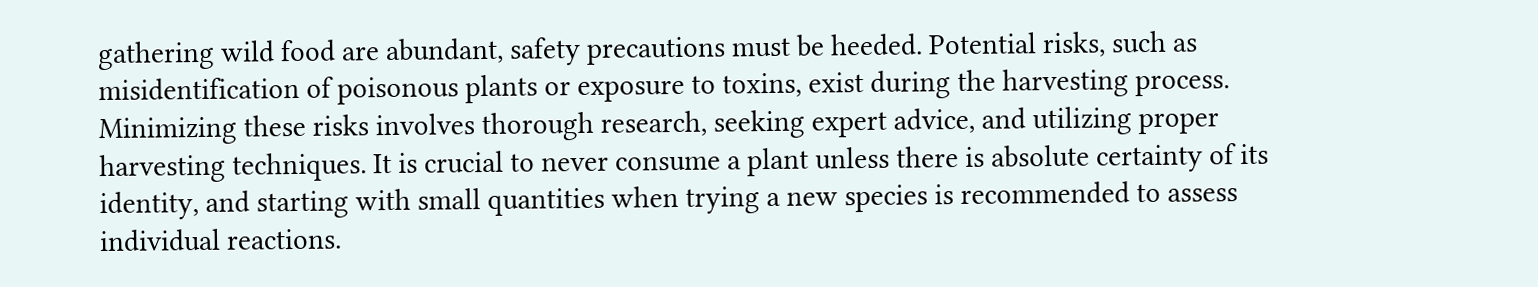gathering wild food are abundant, safety precautions must be heeded. Potential risks, such as misidentification of poisonous plants or exposure to toxins, exist during the harvesting process. Minimizing these risks involves thorough research, seeking expert advice, and utilizing proper harvesting techniques. It is crucial to never consume a plant unless there is absolute certainty of its identity, and starting with small quantities when trying a new species is recommended to assess individual reactions.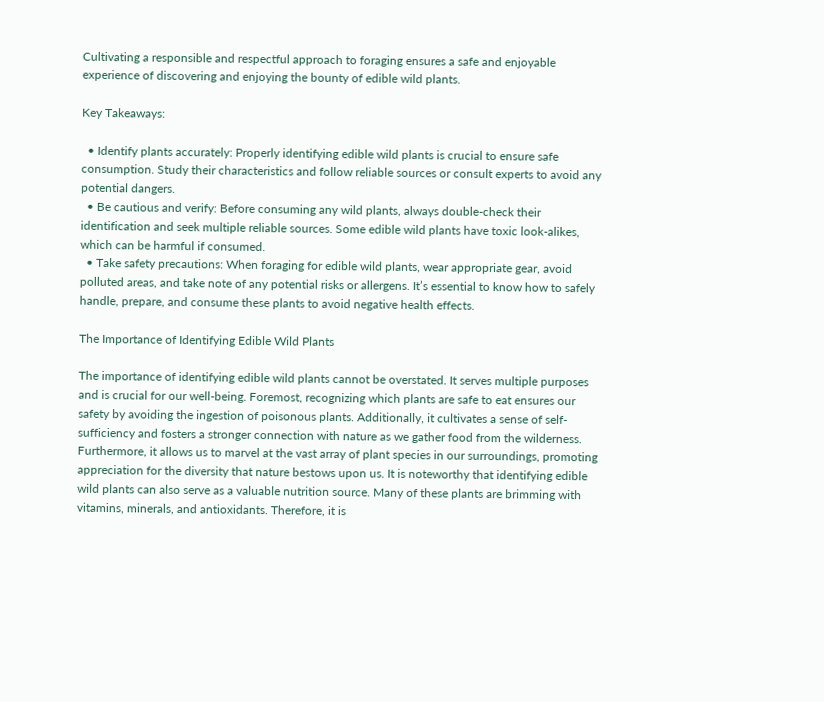Cultivating a responsible and respectful approach to foraging ensures a safe and enjoyable experience of discovering and enjoying the bounty of edible wild plants.

Key Takeaways:

  • Identify plants accurately: Properly identifying edible wild plants is crucial to ensure safe consumption. Study their characteristics and follow reliable sources or consult experts to avoid any potential dangers.
  • Be cautious and verify: Before consuming any wild plants, always double-check their identification and seek multiple reliable sources. Some edible wild plants have toxic look-alikes, which can be harmful if consumed.
  • Take safety precautions: When foraging for edible wild plants, wear appropriate gear, avoid polluted areas, and take note of any potential risks or allergens. It’s essential to know how to safely handle, prepare, and consume these plants to avoid negative health effects.

The Importance of Identifying Edible Wild Plants

The importance of identifying edible wild plants cannot be overstated. It serves multiple purposes and is crucial for our well-being. Foremost, recognizing which plants are safe to eat ensures our safety by avoiding the ingestion of poisonous plants. Additionally, it cultivates a sense of self-sufficiency and fosters a stronger connection with nature as we gather food from the wilderness. Furthermore, it allows us to marvel at the vast array of plant species in our surroundings, promoting appreciation for the diversity that nature bestows upon us. It is noteworthy that identifying edible wild plants can also serve as a valuable nutrition source. Many of these plants are brimming with vitamins, minerals, and antioxidants. Therefore, it is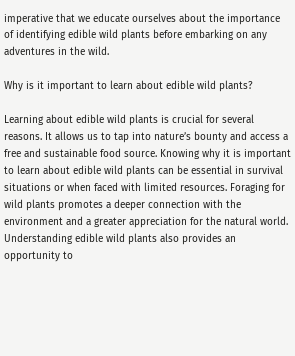imperative that we educate ourselves about the importance of identifying edible wild plants before embarking on any adventures in the wild.

Why is it important to learn about edible wild plants?

Learning about edible wild plants is crucial for several reasons. It allows us to tap into nature’s bounty and access a free and sustainable food source. Knowing why it is important to learn about edible wild plants can be essential in survival situations or when faced with limited resources. Foraging for wild plants promotes a deeper connection with the environment and a greater appreciation for the natural world. Understanding edible wild plants also provides an opportunity to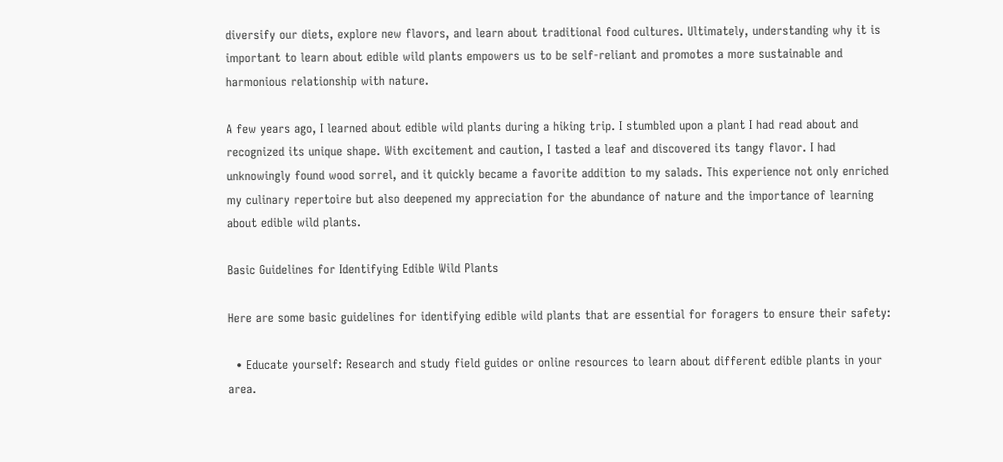diversify our diets, explore new flavors, and learn about traditional food cultures. Ultimately, understanding why it is important to learn about edible wild plants empowers us to be self-reliant and promotes a more sustainable and harmonious relationship with nature.

A few years ago, I learned about edible wild plants during a hiking trip. I stumbled upon a plant I had read about and recognized its unique shape. With excitement and caution, I tasted a leaf and discovered its tangy flavor. I had unknowingly found wood sorrel, and it quickly became a favorite addition to my salads. This experience not only enriched my culinary repertoire but also deepened my appreciation for the abundance of nature and the importance of learning about edible wild plants.

Basic Guidelines for Identifying Edible Wild Plants

Here are some basic guidelines for identifying edible wild plants that are essential for foragers to ensure their safety:

  • Educate yourself: Research and study field guides or online resources to learn about different edible plants in your area.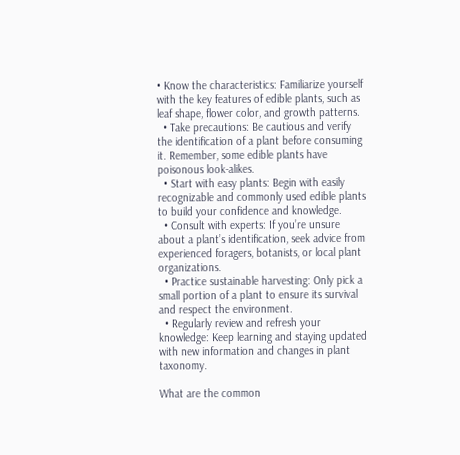• Know the characteristics: Familiarize yourself with the key features of edible plants, such as leaf shape, flower color, and growth patterns.
  • Take precautions: Be cautious and verify the identification of a plant before consuming it. Remember, some edible plants have poisonous look-alikes.
  • Start with easy plants: Begin with easily recognizable and commonly used edible plants to build your confidence and knowledge.
  • Consult with experts: If you’re unsure about a plant’s identification, seek advice from experienced foragers, botanists, or local plant organizations.
  • Practice sustainable harvesting: Only pick a small portion of a plant to ensure its survival and respect the environment.
  • Regularly review and refresh your knowledge: Keep learning and staying updated with new information and changes in plant taxonomy.

What are the common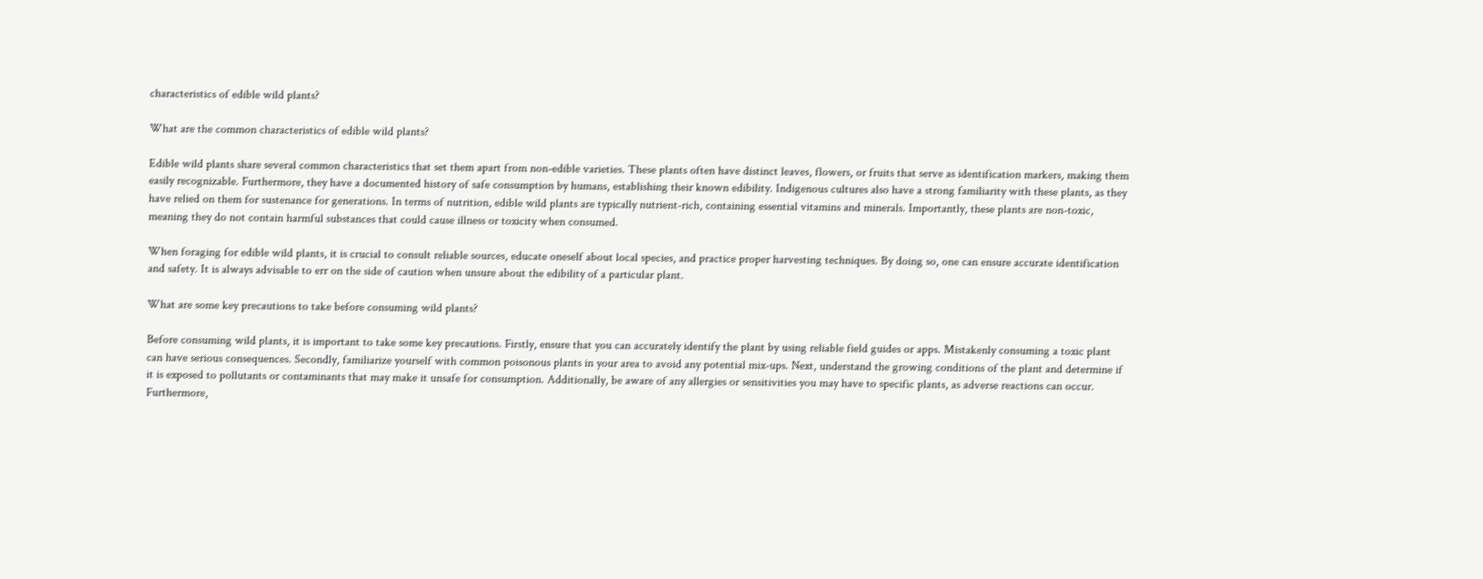characteristics of edible wild plants?

What are the common characteristics of edible wild plants?

Edible wild plants share several common characteristics that set them apart from non-edible varieties. These plants often have distinct leaves, flowers, or fruits that serve as identification markers, making them easily recognizable. Furthermore, they have a documented history of safe consumption by humans, establishing their known edibility. Indigenous cultures also have a strong familiarity with these plants, as they have relied on them for sustenance for generations. In terms of nutrition, edible wild plants are typically nutrient-rich, containing essential vitamins and minerals. Importantly, these plants are non-toxic, meaning they do not contain harmful substances that could cause illness or toxicity when consumed.

When foraging for edible wild plants, it is crucial to consult reliable sources, educate oneself about local species, and practice proper harvesting techniques. By doing so, one can ensure accurate identification and safety. It is always advisable to err on the side of caution when unsure about the edibility of a particular plant.

What are some key precautions to take before consuming wild plants?

Before consuming wild plants, it is important to take some key precautions. Firstly, ensure that you can accurately identify the plant by using reliable field guides or apps. Mistakenly consuming a toxic plant can have serious consequences. Secondly, familiarize yourself with common poisonous plants in your area to avoid any potential mix-ups. Next, understand the growing conditions of the plant and determine if it is exposed to pollutants or contaminants that may make it unsafe for consumption. Additionally, be aware of any allergies or sensitivities you may have to specific plants, as adverse reactions can occur. Furthermore,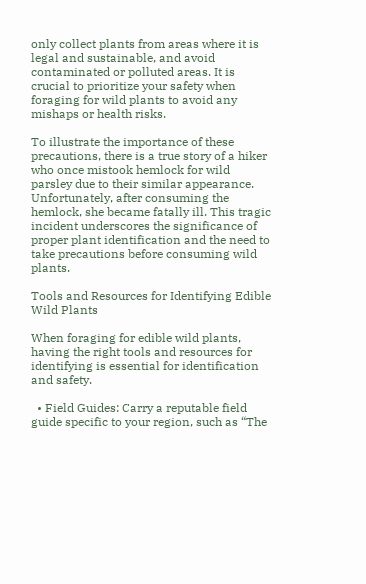only collect plants from areas where it is legal and sustainable, and avoid contaminated or polluted areas. It is crucial to prioritize your safety when foraging for wild plants to avoid any mishaps or health risks.

To illustrate the importance of these precautions, there is a true story of a hiker who once mistook hemlock for wild parsley due to their similar appearance. Unfortunately, after consuming the hemlock, she became fatally ill. This tragic incident underscores the significance of proper plant identification and the need to take precautions before consuming wild plants.

Tools and Resources for Identifying Edible Wild Plants

When foraging for edible wild plants, having the right tools and resources for identifying is essential for identification and safety.

  • Field Guides: Carry a reputable field guide specific to your region, such as “The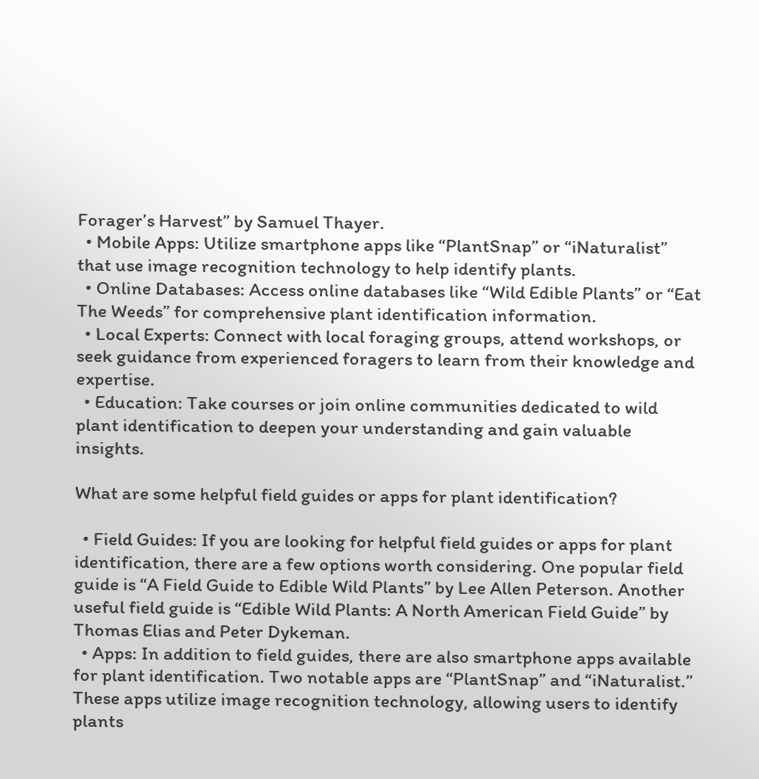Forager’s Harvest” by Samuel Thayer.
  • Mobile Apps: Utilize smartphone apps like “PlantSnap” or “iNaturalist” that use image recognition technology to help identify plants.
  • Online Databases: Access online databases like “Wild Edible Plants” or “Eat The Weeds” for comprehensive plant identification information.
  • Local Experts: Connect with local foraging groups, attend workshops, or seek guidance from experienced foragers to learn from their knowledge and expertise.
  • Education: Take courses or join online communities dedicated to wild plant identification to deepen your understanding and gain valuable insights.

What are some helpful field guides or apps for plant identification?

  • Field Guides: If you are looking for helpful field guides or apps for plant identification, there are a few options worth considering. One popular field guide is “A Field Guide to Edible Wild Plants” by Lee Allen Peterson. Another useful field guide is “Edible Wild Plants: A North American Field Guide” by Thomas Elias and Peter Dykeman.
  • Apps: In addition to field guides, there are also smartphone apps available for plant identification. Two notable apps are “PlantSnap” and “iNaturalist.” These apps utilize image recognition technology, allowing users to identify plants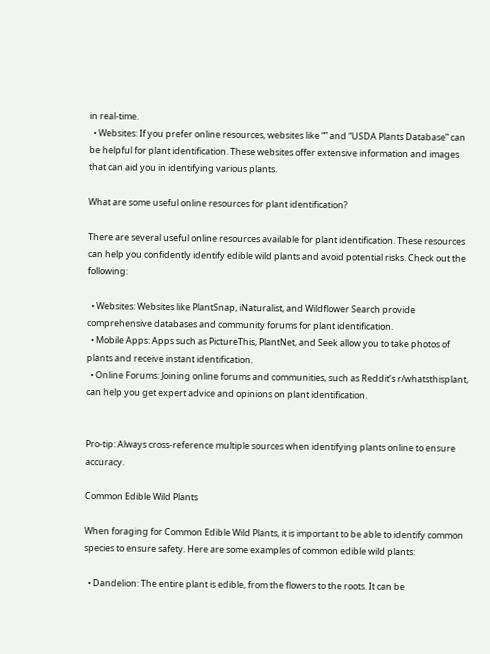in real-time.
  • Websites: If you prefer online resources, websites like “” and “USDA Plants Database” can be helpful for plant identification. These websites offer extensive information and images that can aid you in identifying various plants.

What are some useful online resources for plant identification?

There are several useful online resources available for plant identification. These resources can help you confidently identify edible wild plants and avoid potential risks. Check out the following:

  • Websites: Websites like PlantSnap, iNaturalist, and Wildflower Search provide comprehensive databases and community forums for plant identification.
  • Mobile Apps: Apps such as PictureThis, PlantNet, and Seek allow you to take photos of plants and receive instant identification.
  • Online Forums: Joining online forums and communities, such as Reddit’s r/whatsthisplant, can help you get expert advice and opinions on plant identification.


Pro-tip: Always cross-reference multiple sources when identifying plants online to ensure accuracy.

Common Edible Wild Plants

When foraging for Common Edible Wild Plants, it is important to be able to identify common species to ensure safety. Here are some examples of common edible wild plants:

  • Dandelion: The entire plant is edible, from the flowers to the roots. It can be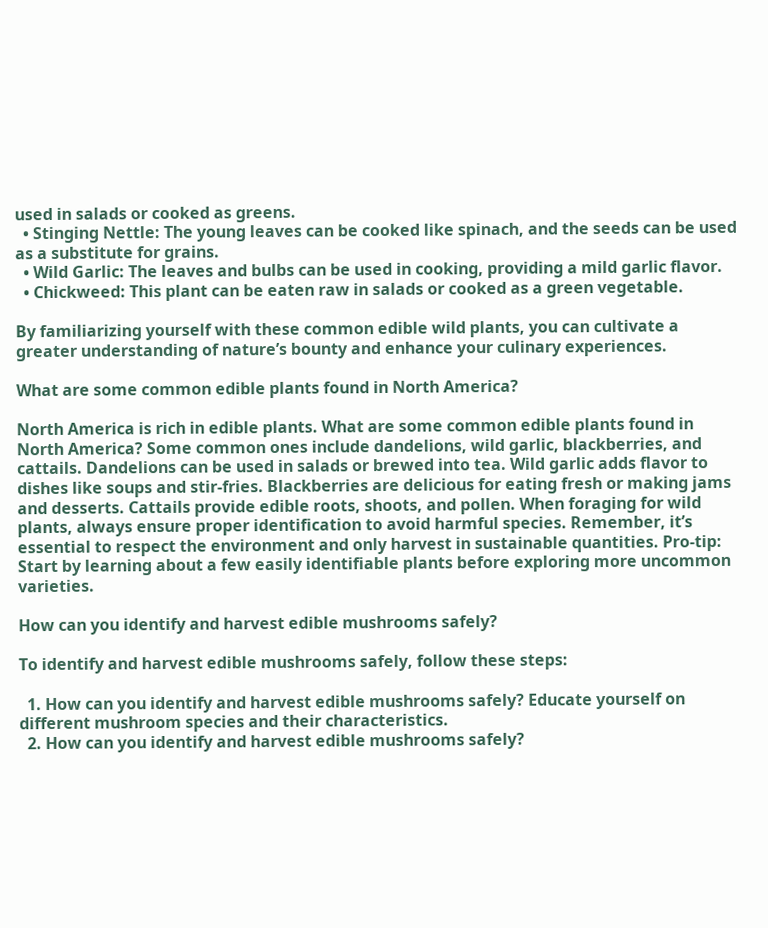used in salads or cooked as greens.
  • Stinging Nettle: The young leaves can be cooked like spinach, and the seeds can be used as a substitute for grains.
  • Wild Garlic: The leaves and bulbs can be used in cooking, providing a mild garlic flavor.
  • Chickweed: This plant can be eaten raw in salads or cooked as a green vegetable.

By familiarizing yourself with these common edible wild plants, you can cultivate a greater understanding of nature’s bounty and enhance your culinary experiences.

What are some common edible plants found in North America?

North America is rich in edible plants. What are some common edible plants found in North America? Some common ones include dandelions, wild garlic, blackberries, and cattails. Dandelions can be used in salads or brewed into tea. Wild garlic adds flavor to dishes like soups and stir-fries. Blackberries are delicious for eating fresh or making jams and desserts. Cattails provide edible roots, shoots, and pollen. When foraging for wild plants, always ensure proper identification to avoid harmful species. Remember, it’s essential to respect the environment and only harvest in sustainable quantities. Pro-tip: Start by learning about a few easily identifiable plants before exploring more uncommon varieties.

How can you identify and harvest edible mushrooms safely?

To identify and harvest edible mushrooms safely, follow these steps:

  1. How can you identify and harvest edible mushrooms safely? Educate yourself on different mushroom species and their characteristics.
  2. How can you identify and harvest edible mushrooms safely?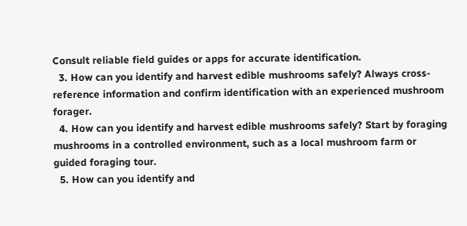Consult reliable field guides or apps for accurate identification.
  3. How can you identify and harvest edible mushrooms safely? Always cross-reference information and confirm identification with an experienced mushroom forager.
  4. How can you identify and harvest edible mushrooms safely? Start by foraging mushrooms in a controlled environment, such as a local mushroom farm or guided foraging tour.
  5. How can you identify and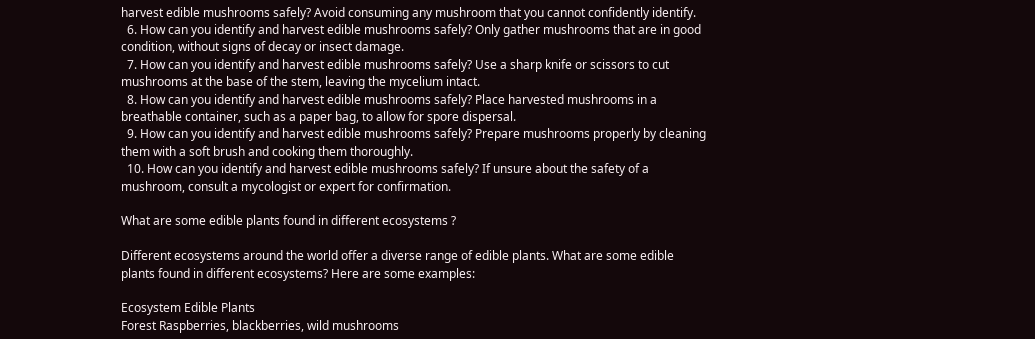harvest edible mushrooms safely? Avoid consuming any mushroom that you cannot confidently identify.
  6. How can you identify and harvest edible mushrooms safely? Only gather mushrooms that are in good condition, without signs of decay or insect damage.
  7. How can you identify and harvest edible mushrooms safely? Use a sharp knife or scissors to cut mushrooms at the base of the stem, leaving the mycelium intact.
  8. How can you identify and harvest edible mushrooms safely? Place harvested mushrooms in a breathable container, such as a paper bag, to allow for spore dispersal.
  9. How can you identify and harvest edible mushrooms safely? Prepare mushrooms properly by cleaning them with a soft brush and cooking them thoroughly.
  10. How can you identify and harvest edible mushrooms safely? If unsure about the safety of a mushroom, consult a mycologist or expert for confirmation.

What are some edible plants found in different ecosystems ?

Different ecosystems around the world offer a diverse range of edible plants. What are some edible plants found in different ecosystems? Here are some examples:

Ecosystem Edible Plants
Forest Raspberries, blackberries, wild mushrooms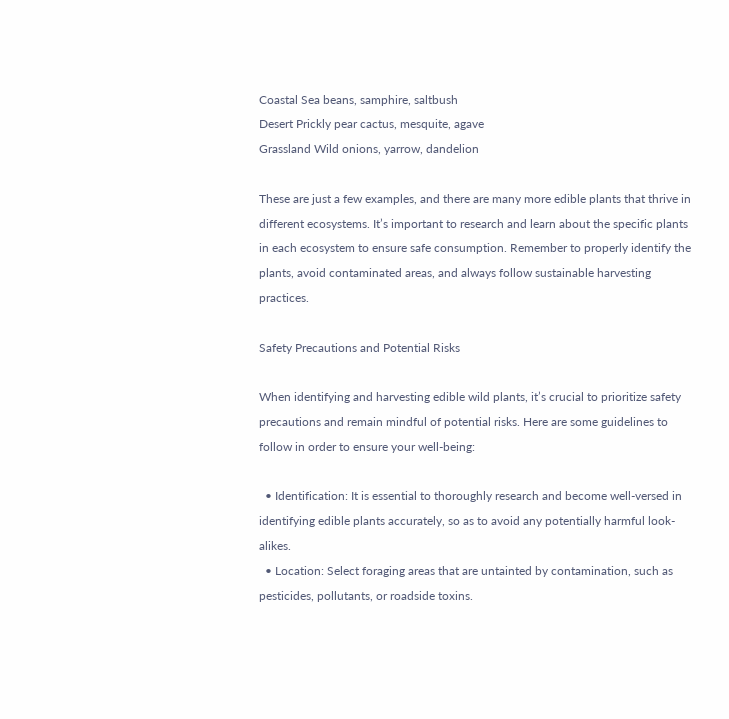Coastal Sea beans, samphire, saltbush
Desert Prickly pear cactus, mesquite, agave
Grassland Wild onions, yarrow, dandelion

These are just a few examples, and there are many more edible plants that thrive in different ecosystems. It’s important to research and learn about the specific plants in each ecosystem to ensure safe consumption. Remember to properly identify the plants, avoid contaminated areas, and always follow sustainable harvesting practices.

Safety Precautions and Potential Risks

When identifying and harvesting edible wild plants, it’s crucial to prioritize safety precautions and remain mindful of potential risks. Here are some guidelines to follow in order to ensure your well-being:

  • Identification: It is essential to thoroughly research and become well-versed in identifying edible plants accurately, so as to avoid any potentially harmful look-alikes.
  • Location: Select foraging areas that are untainted by contamination, such as pesticides, pollutants, or roadside toxins.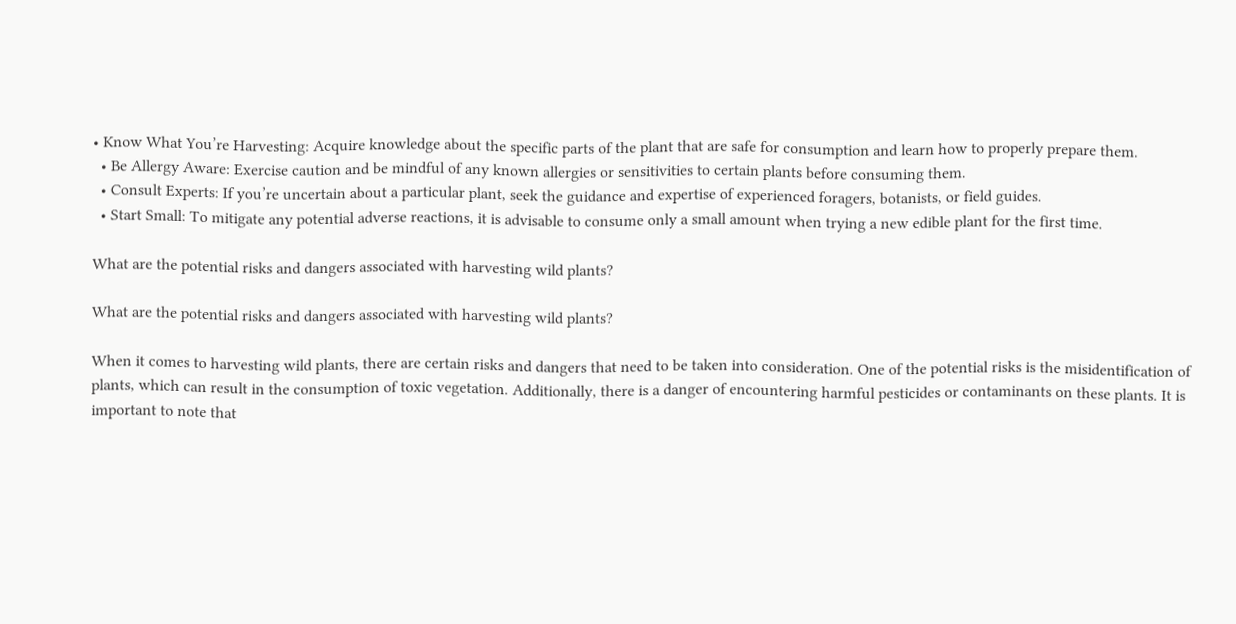• Know What You’re Harvesting: Acquire knowledge about the specific parts of the plant that are safe for consumption and learn how to properly prepare them.
  • Be Allergy Aware: Exercise caution and be mindful of any known allergies or sensitivities to certain plants before consuming them.
  • Consult Experts: If you’re uncertain about a particular plant, seek the guidance and expertise of experienced foragers, botanists, or field guides.
  • Start Small: To mitigate any potential adverse reactions, it is advisable to consume only a small amount when trying a new edible plant for the first time.

What are the potential risks and dangers associated with harvesting wild plants?

What are the potential risks and dangers associated with harvesting wild plants?

When it comes to harvesting wild plants, there are certain risks and dangers that need to be taken into consideration. One of the potential risks is the misidentification of plants, which can result in the consumption of toxic vegetation. Additionally, there is a danger of encountering harmful pesticides or contaminants on these plants. It is important to note that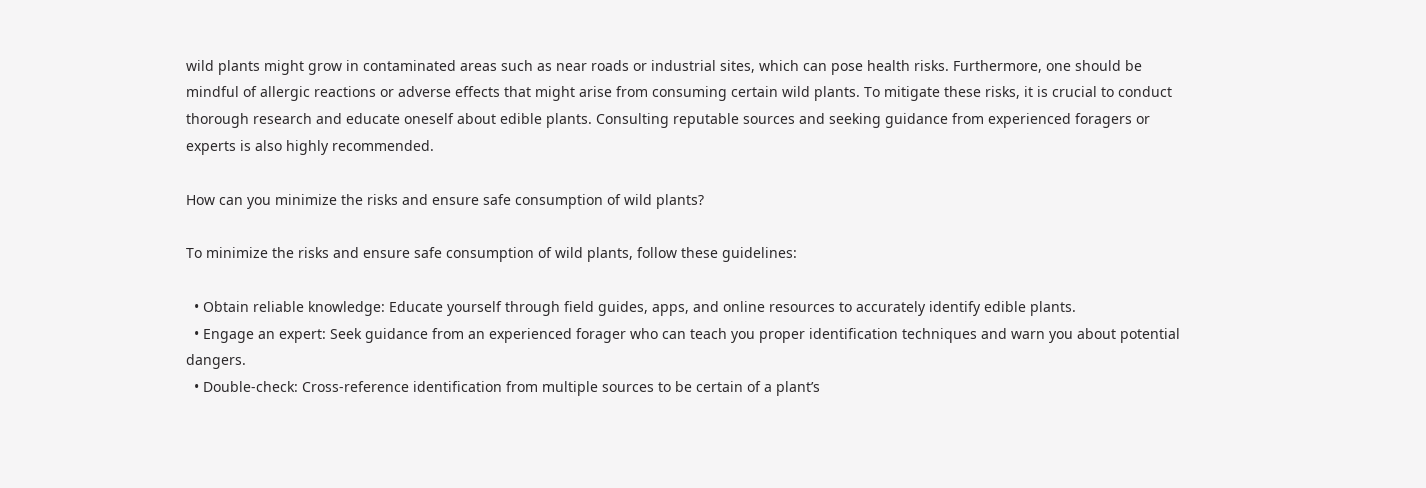wild plants might grow in contaminated areas such as near roads or industrial sites, which can pose health risks. Furthermore, one should be mindful of allergic reactions or adverse effects that might arise from consuming certain wild plants. To mitigate these risks, it is crucial to conduct thorough research and educate oneself about edible plants. Consulting reputable sources and seeking guidance from experienced foragers or experts is also highly recommended.

How can you minimize the risks and ensure safe consumption of wild plants?

To minimize the risks and ensure safe consumption of wild plants, follow these guidelines:

  • Obtain reliable knowledge: Educate yourself through field guides, apps, and online resources to accurately identify edible plants.
  • Engage an expert: Seek guidance from an experienced forager who can teach you proper identification techniques and warn you about potential dangers.
  • Double-check: Cross-reference identification from multiple sources to be certain of a plant’s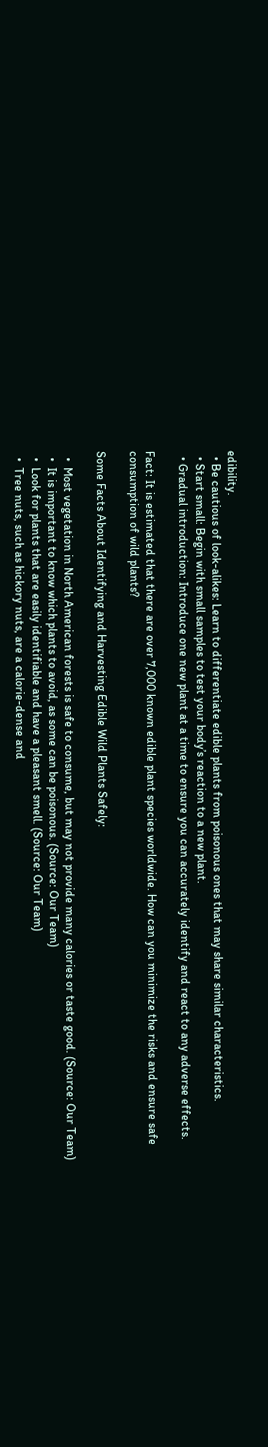edibility.
  • Be cautious of look-alikes: Learn to differentiate edible plants from poisonous ones that may share similar characteristics.
  • Start small: Begin with small samples to test your body’s reaction to a new plant.
  • Gradual introduction: Introduce one new plant at a time to ensure you can accurately identify and react to any adverse effects.

Fact: It is estimated that there are over 7,000 known edible plant species worldwide. How can you minimize the risks and ensure safe consumption of wild plants?

Some Facts About Identifying and Harvesting Edible Wild Plants Safely:

  •  Most vegetation in North American forests is safe to consume, but may not provide many calories or taste good. (Source: Our Team)
  •  It is important to know which plants to avoid, as some can be poisonous. (Source: Our Team)
  •  Look for plants that are easily identifiable and have a pleasant smell. (Source: Our Team)
  •  Tree nuts, such as hickory nuts, are a calorie-dense and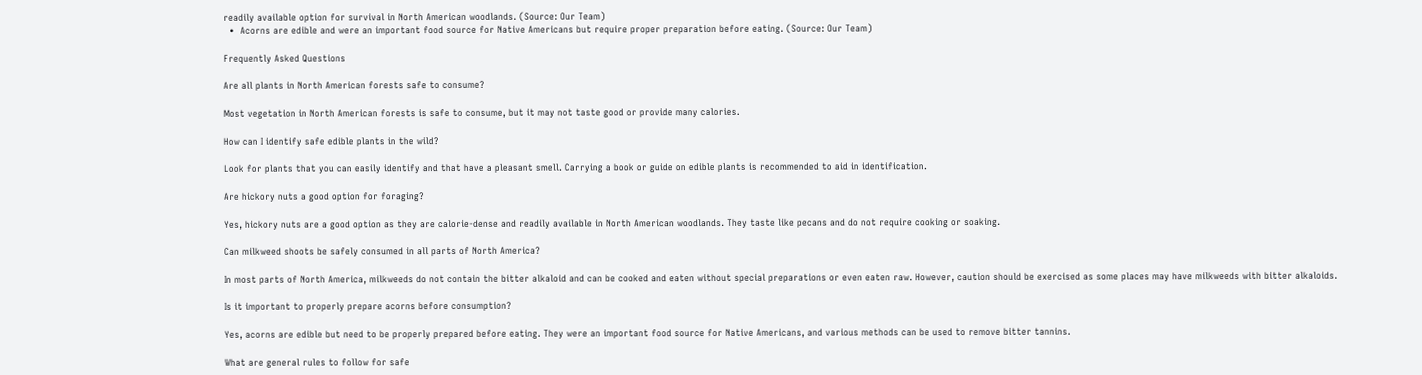readily available option for survival in North American woodlands. (Source: Our Team)
  •  Acorns are edible and were an important food source for Native Americans but require proper preparation before eating. (Source: Our Team)

Frequently Asked Questions

Are all plants in North American forests safe to consume?

Most vegetation in North American forests is safe to consume, but it may not taste good or provide many calories.

How can I identify safe edible plants in the wild?

Look for plants that you can easily identify and that have a pleasant smell. Carrying a book or guide on edible plants is recommended to aid in identification.

Are hickory nuts a good option for foraging?

Yes, hickory nuts are a good option as they are calorie-dense and readily available in North American woodlands. They taste like pecans and do not require cooking or soaking.

Can milkweed shoots be safely consumed in all parts of North America?

In most parts of North America, milkweeds do not contain the bitter alkaloid and can be cooked and eaten without special preparations or even eaten raw. However, caution should be exercised as some places may have milkweeds with bitter alkaloids.

Is it important to properly prepare acorns before consumption?

Yes, acorns are edible but need to be properly prepared before eating. They were an important food source for Native Americans, and various methods can be used to remove bitter tannins.

What are general rules to follow for safe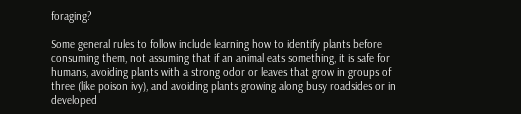foraging?

Some general rules to follow include learning how to identify plants before consuming them, not assuming that if an animal eats something, it is safe for humans, avoiding plants with a strong odor or leaves that grow in groups of three (like poison ivy), and avoiding plants growing along busy roadsides or in developed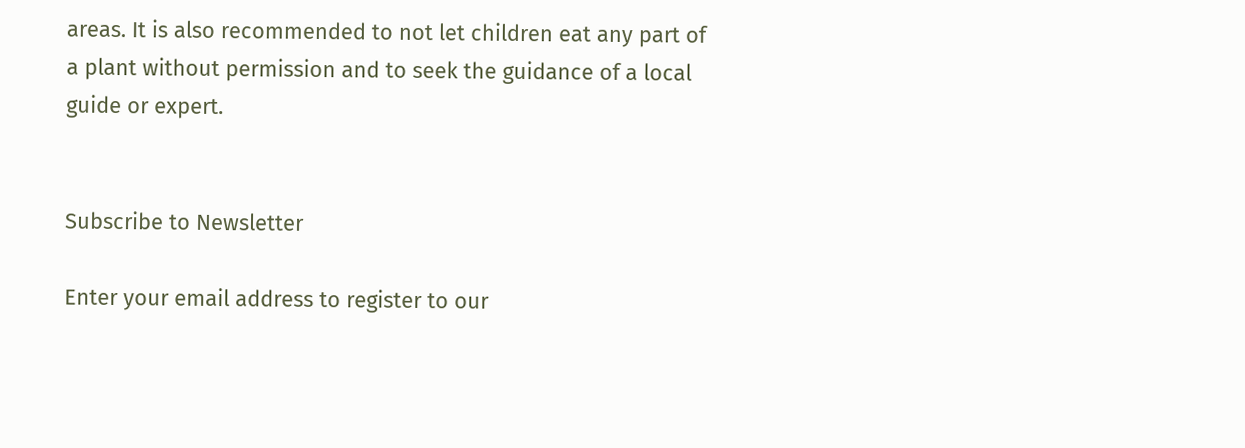areas. It is also recommended to not let children eat any part of a plant without permission and to seek the guidance of a local guide or expert.


Subscribe to Newsletter

Enter your email address to register to our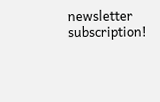newsletter subscription!